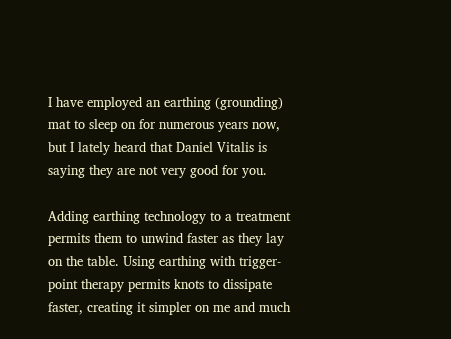I have employed an earthing (grounding) mat to sleep on for numerous years now, but I lately heard that Daniel Vitalis is saying they are not very good for you.

Adding earthing technology to a treatment permits them to unwind faster as they lay on the table. Using earthing with trigger-point therapy permits knots to dissipate faster, creating it simpler on me and much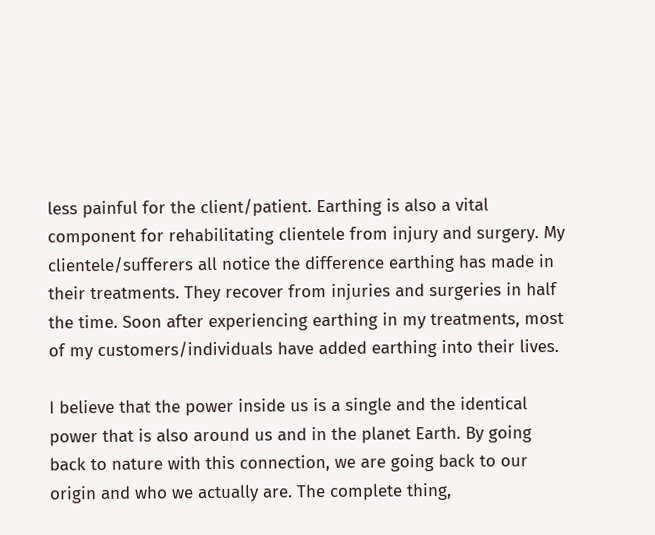less painful for the client/patient. Earthing is also a vital component for rehabilitating clientele from injury and surgery. My clientele/sufferers all notice the difference earthing has made in their treatments. They recover from injuries and surgeries in half the time. Soon after experiencing earthing in my treatments, most of my customers/individuals have added earthing into their lives.

I believe that the power inside us is a single and the identical power that is also around us and in the planet Earth. By going back to nature with this connection, we are going back to our origin and who we actually are. The complete thing,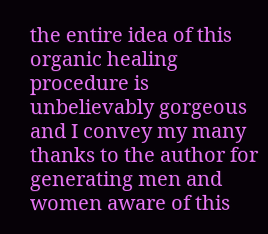the entire idea of this organic healing procedure is unbelievably gorgeous and I convey my many thanks to the author for generating men and women aware of this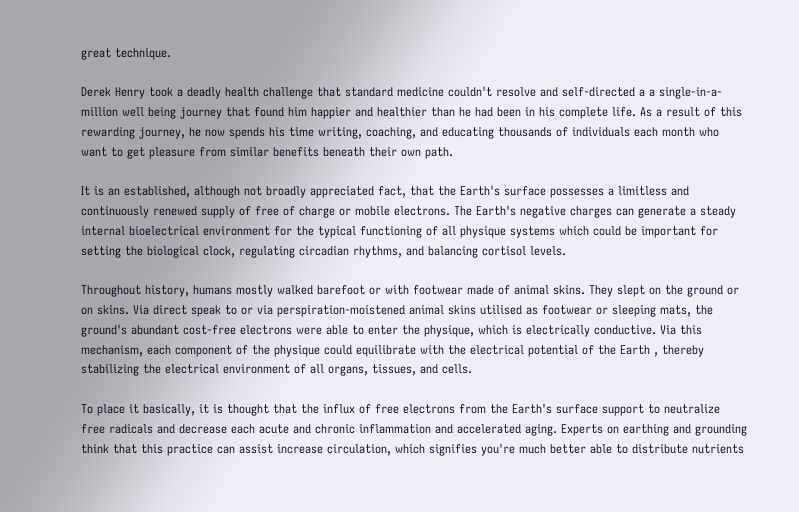great technique.

Derek Henry took a deadly health challenge that standard medicine couldn't resolve and self-directed a a single-in-a-million well being journey that found him happier and healthier than he had been in his complete life. As a result of this rewarding journey, he now spends his time writing, coaching, and educating thousands of individuals each month who want to get pleasure from similar benefits beneath their own path.

It is an established, although not broadly appreciated fact, that the Earth's surface possesses a limitless and continuously renewed supply of free of charge or mobile electrons. The Earth's negative charges can generate a steady internal bioelectrical environment for the typical functioning of all physique systems which could be important for setting the biological clock, regulating circadian rhythms, and balancing cortisol levels.

Throughout history, humans mostly walked barefoot or with footwear made of animal skins. They slept on the ground or on skins. Via direct speak to or via perspiration-moistened animal skins utilised as footwear or sleeping mats, the ground's abundant cost-free electrons were able to enter the physique, which is electrically conductive. Via this mechanism, each component of the physique could equilibrate with the electrical potential of the Earth , thereby stabilizing the electrical environment of all organs, tissues, and cells.

To place it basically, it is thought that the influx of free electrons from the Earth's surface support to neutralize free radicals and decrease each acute and chronic inflammation and accelerated aging. Experts on earthing and grounding think that this practice can assist increase circulation, which signifies you're much better able to distribute nutrients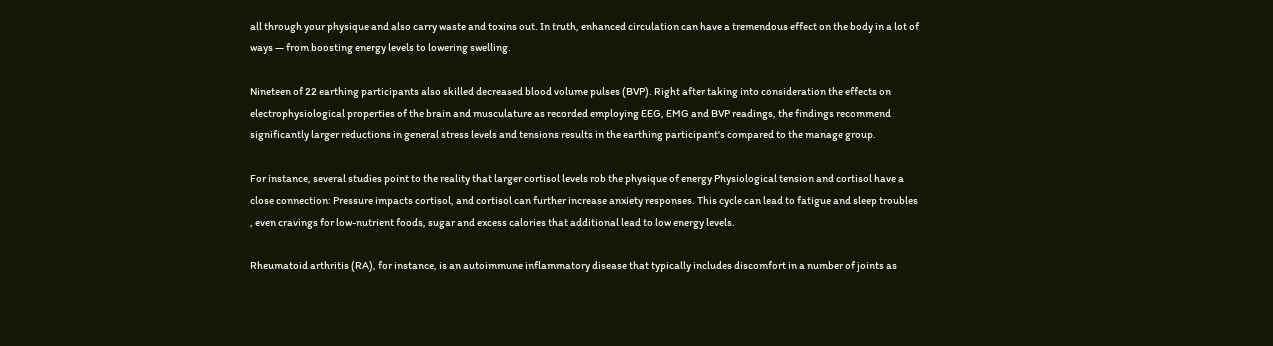all through your physique and also carry waste and toxins out. In truth, enhanced circulation can have a tremendous effect on the body in a lot of ways — from boosting energy levels to lowering swelling.

Nineteen of 22 earthing participants also skilled decreased blood volume pulses (BVP). Right after taking into consideration the effects on electrophysiological properties of the brain and musculature as recorded employing EEG, EMG and BVP readings, the findings recommend significantly larger reductions in general stress levels and tensions results in the earthing participant's compared to the manage group.

For instance, several studies point to the reality that larger cortisol levels rob the physique of energy Physiological tension and cortisol have a close connection: Pressure impacts cortisol, and cortisol can further increase anxiety responses. This cycle can lead to fatigue and sleep troubles , even cravings for low-nutrient foods, sugar and excess calories that additional lead to low energy levels.

Rheumatoid arthritis (RA), for instance, is an autoimmune inflammatory disease that typically includes discomfort in a number of joints as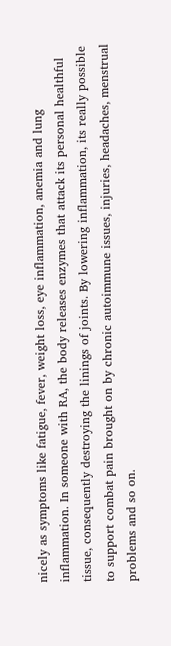nicely as symptoms like fatigue, fever, weight loss, eye inflammation, anemia and lung inflammation. In someone with RA, the body releases enzymes that attack its personal healthful tissue, consequently destroying the linings of joints. By lowering inflammation, its really possible to support combat pain brought on by chronic autoimmune issues, injuries, headaches, menstrual problems and so on.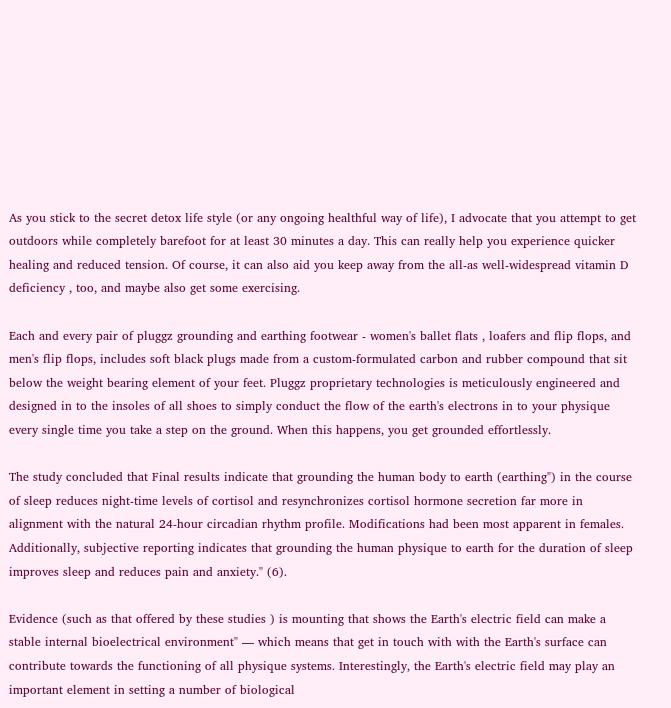As you stick to the secret detox life style (or any ongoing healthful way of life), I advocate that you attempt to get outdoors while completely barefoot for at least 30 minutes a day. This can really help you experience quicker healing and reduced tension. Of course, it can also aid you keep away from the all-as well-widespread vitamin D deficiency , too, and maybe also get some exercising.

Each and every pair of pluggz grounding and earthing footwear - women's ballet flats , loafers and flip flops, and men's flip flops, includes soft black plugs made from a custom-formulated carbon and rubber compound that sit below the weight bearing element of your feet. Pluggz proprietary technologies is meticulously engineered and designed in to the insoles of all shoes to simply conduct the flow of the earth's electrons in to your physique every single time you take a step on the ground. When this happens, you get grounded effortlessly.

The study concluded that Final results indicate that grounding the human body to earth (earthing") in the course of sleep reduces night-time levels of cortisol and resynchronizes cortisol hormone secretion far more in alignment with the natural 24-hour circadian rhythm profile. Modifications had been most apparent in females. Additionally, subjective reporting indicates that grounding the human physique to earth for the duration of sleep improves sleep and reduces pain and anxiety." (6).

Evidence (such as that offered by these studies ) is mounting that shows the Earth's electric field can make a stable internal bioelectrical environment" — which means that get in touch with with the Earth's surface can contribute towards the functioning of all physique systems. Interestingly, the Earth's electric field may play an important element in setting a number of biological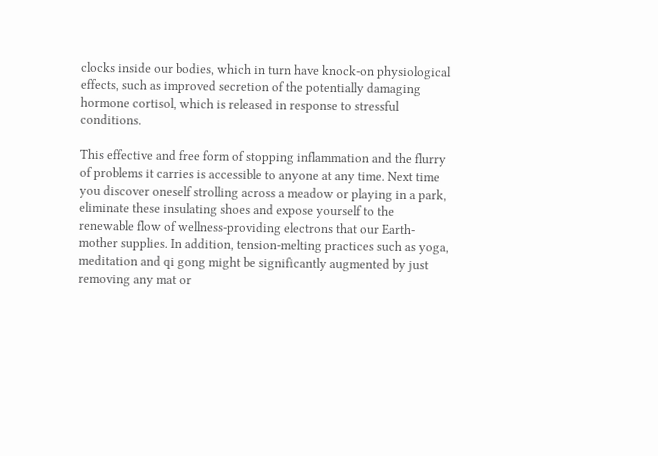clocks inside our bodies, which in turn have knock-on physiological effects, such as improved secretion of the potentially damaging hormone cortisol, which is released in response to stressful conditions.

This effective and free form of stopping inflammation and the flurry of problems it carries is accessible to anyone at any time. Next time you discover oneself strolling across a meadow or playing in a park, eliminate these insulating shoes and expose yourself to the renewable flow of wellness-providing electrons that our Earth-mother supplies. In addition, tension-melting practices such as yoga, meditation and qi gong might be significantly augmented by just removing any mat or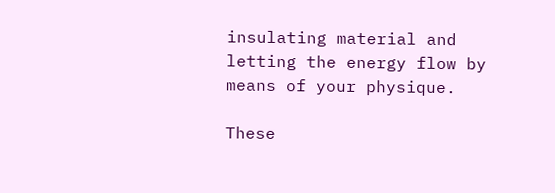insulating material and letting the energy flow by means of your physique.

These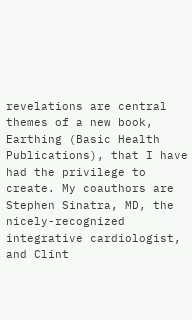revelations are central themes of a new book, Earthing (Basic Health Publications), that I have had the privilege to create. My coauthors are Stephen Sinatra, MD, the nicely-recognized integrative cardiologist, and Clint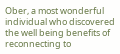Ober, a most wonderful individual who discovered the well being benefits of reconnecting to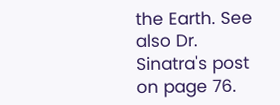the Earth. See also Dr. Sinatra's post on page 76.